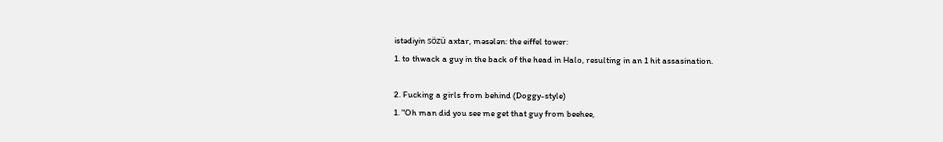istədiyin sözü axtar, məsələn: the eiffel tower:
1. to thwack a guy in the back of the head in Halo, resulting in an 1 hit assasination.

2. Fucking a girls from behind (Doggy-style)
1. "Oh man did you see me get that guy from beehee,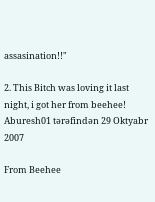assasination!!"

2. This Bitch was loving it last night, i got her from beehee!
Aburesh01 tərəfindən 29 Oktyabr 2007

From Beehee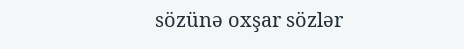sözünə oxşar sözlər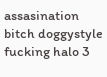assasination bitch doggystyle fucking halo 3